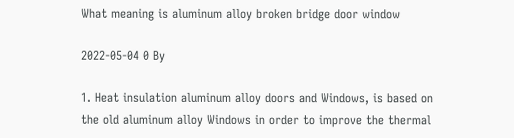What meaning is aluminum alloy broken bridge door window

2022-05-04 0 By

1. Heat insulation aluminum alloy doors and Windows, is based on the old aluminum alloy Windows in order to improve the thermal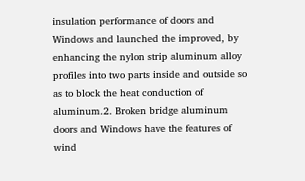insulation performance of doors and Windows and launched the improved, by enhancing the nylon strip aluminum alloy profiles into two parts inside and outside so as to block the heat conduction of aluminum.2. Broken bridge aluminum doors and Windows have the features of wind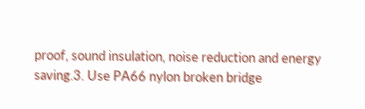proof, sound insulation, noise reduction and energy saving.3. Use PA66 nylon broken bridge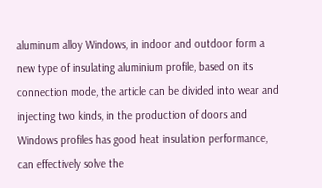aluminum alloy Windows, in indoor and outdoor form a new type of insulating aluminium profile, based on its connection mode, the article can be divided into wear and injecting two kinds, in the production of doors and Windows profiles has good heat insulation performance, can effectively solve the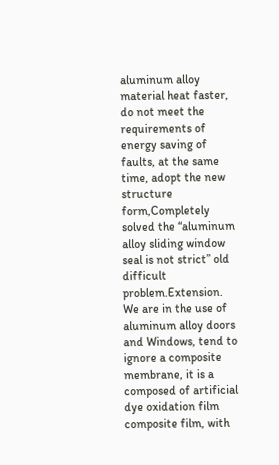aluminum alloy material heat faster, do not meet the requirements of energy saving of faults, at the same time, adopt the new structure form,Completely solved the “aluminum alloy sliding window seal is not strict” old difficult problem.Extension. We are in the use of aluminum alloy doors and Windows, tend to ignore a composite membrane, it is a composed of artificial dye oxidation film composite film, with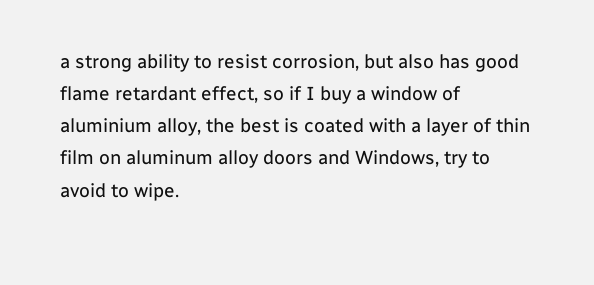a strong ability to resist corrosion, but also has good flame retardant effect, so if I buy a window of aluminium alloy, the best is coated with a layer of thin film on aluminum alloy doors and Windows, try to avoid to wipe.